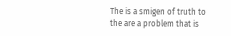The is a smigen of truth to the are a problem that is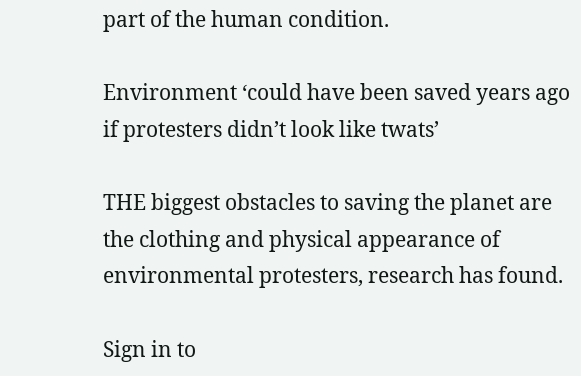part of the human condition.

Environment ‘could have been saved years ago if protesters didn’t look like twats’

THE biggest obstacles to saving the planet are the clothing and physical appearance of environmental protesters, research has found.

Sign in to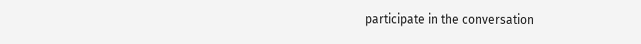participate in the conversation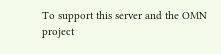To support this server and the OMN project